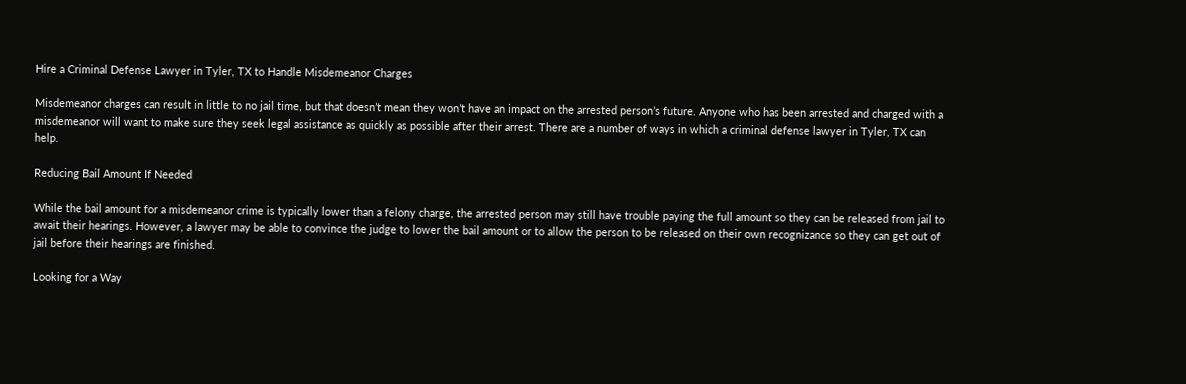Hire a Criminal Defense Lawyer in Tyler, TX to Handle Misdemeanor Charges

Misdemeanor charges can result in little to no jail time, but that doesn’t mean they won’t have an impact on the arrested person’s future. Anyone who has been arrested and charged with a misdemeanor will want to make sure they seek legal assistance as quickly as possible after their arrest. There are a number of ways in which a criminal defense lawyer in Tyler, TX can help.

Reducing Bail Amount If Needed

While the bail amount for a misdemeanor crime is typically lower than a felony charge, the arrested person may still have trouble paying the full amount so they can be released from jail to await their hearings. However, a lawyer may be able to convince the judge to lower the bail amount or to allow the person to be released on their own recognizance so they can get out of jail before their hearings are finished.

Looking for a Way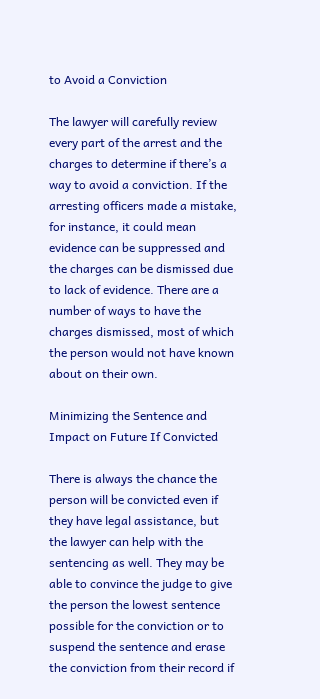to Avoid a Conviction

The lawyer will carefully review every part of the arrest and the charges to determine if there’s a way to avoid a conviction. If the arresting officers made a mistake, for instance, it could mean evidence can be suppressed and the charges can be dismissed due to lack of evidence. There are a number of ways to have the charges dismissed, most of which the person would not have known about on their own.

Minimizing the Sentence and Impact on Future If Convicted

There is always the chance the person will be convicted even if they have legal assistance, but the lawyer can help with the sentencing as well. They may be able to convince the judge to give the person the lowest sentence possible for the conviction or to suspend the sentence and erase the conviction from their record if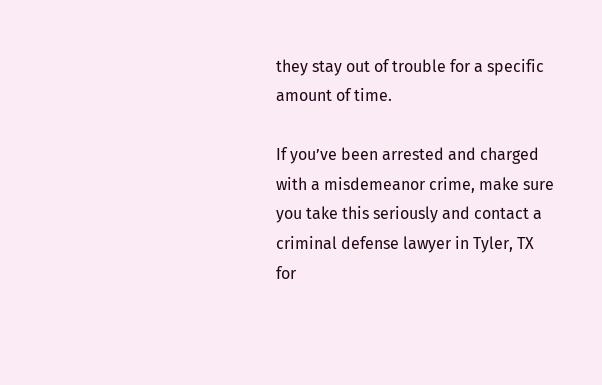they stay out of trouble for a specific amount of time.

If you’ve been arrested and charged with a misdemeanor crime, make sure you take this seriously and contact a criminal defense lawyer in Tyler, TX for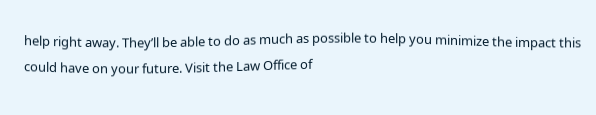help right away. They’ll be able to do as much as possible to help you minimize the impact this could have on your future. Visit the Law Office of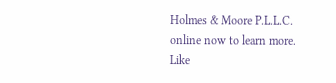Holmes & Moore P.L.L.C. online now to learn more. Like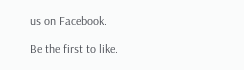us on Facebook.

Be the first to like.